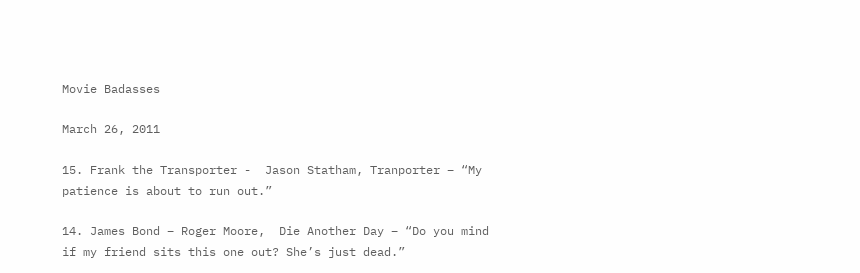Movie Badasses

March 26, 2011

15. Frank the Transporter -  Jason Statham, Tranporter – “My patience is about to run out.”

14. James Bond – Roger Moore,  Die Another Day – “Do you mind if my friend sits this one out? She’s just dead.”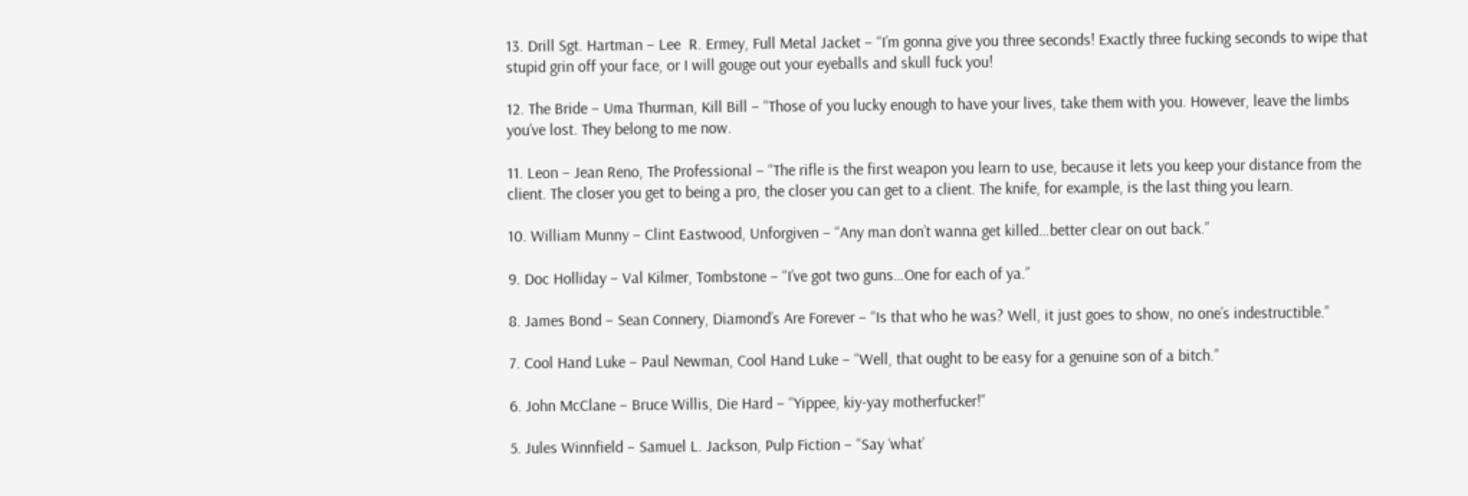13. Drill Sgt. Hartman – Lee  R. Ermey, Full Metal Jacket – “I’m gonna give you three seconds! Exactly three fucking seconds to wipe that stupid grin off your face, or I will gouge out your eyeballs and skull fuck you!

12. The Bride – Uma Thurman, Kill Bill – “Those of you lucky enough to have your lives, take them with you. However, leave the limbs you’ve lost. They belong to me now.

11. Leon – Jean Reno, The Professional – “The rifle is the first weapon you learn to use, because it lets you keep your distance from the client. The closer you get to being a pro, the closer you can get to a client. The knife, for example, is the last thing you learn.

10. William Munny – Clint Eastwood, Unforgiven – “Any man don’t wanna get killed…better clear on out back.”

9. Doc Holliday – Val Kilmer, Tombstone – “I’ve got two guns…One for each of ya.”

8. James Bond – Sean Connery, Diamond’s Are Forever – “Is that who he was? Well, it just goes to show, no one’s indestructible.”

7. Cool Hand Luke – Paul Newman, Cool Hand Luke – “Well, that ought to be easy for a genuine son of a bitch.”

6. John McClane – Bruce Willis, Die Hard – “Yippee, kiy-yay motherfucker!”

5. Jules Winnfield – Samuel L. Jackson, Pulp Fiction – “Say ‘what’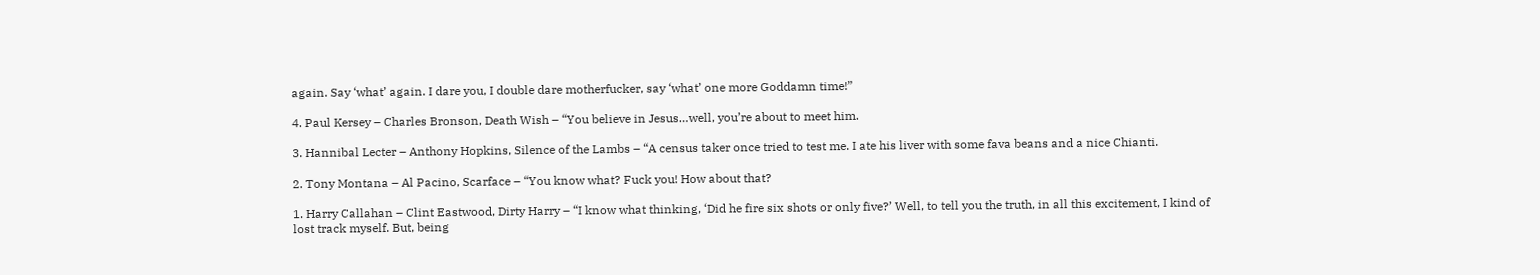again. Say ‘what’ again. I dare you, I double dare motherfucker, say ‘what’ one more Goddamn time!”

4. Paul Kersey – Charles Bronson, Death Wish – “You believe in Jesus…well, you’re about to meet him.

3. Hannibal Lecter – Anthony Hopkins, Silence of the Lambs – “A census taker once tried to test me. I ate his liver with some fava beans and a nice Chianti.

2. Tony Montana – Al Pacino, Scarface – “You know what? Fuck you! How about that?

1. Harry Callahan – Clint Eastwood, Dirty Harry – “I know what thinking, ‘Did he fire six shots or only five?’ Well, to tell you the truth, in all this excitement, I kind of lost track myself. But, being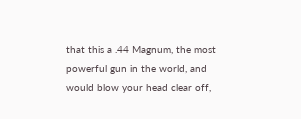that this a .44 Magnum, the most powerful gun in the world, and would blow your head clear off,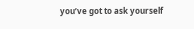you’ve got to ask yourself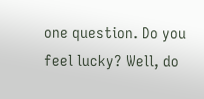one question. Do you feel lucky? Well, do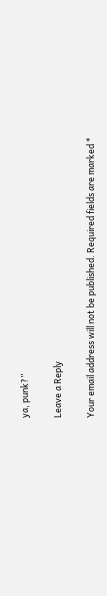ya, punk?”

Leave a Reply

Your email address will not be published. Required fields are marked *